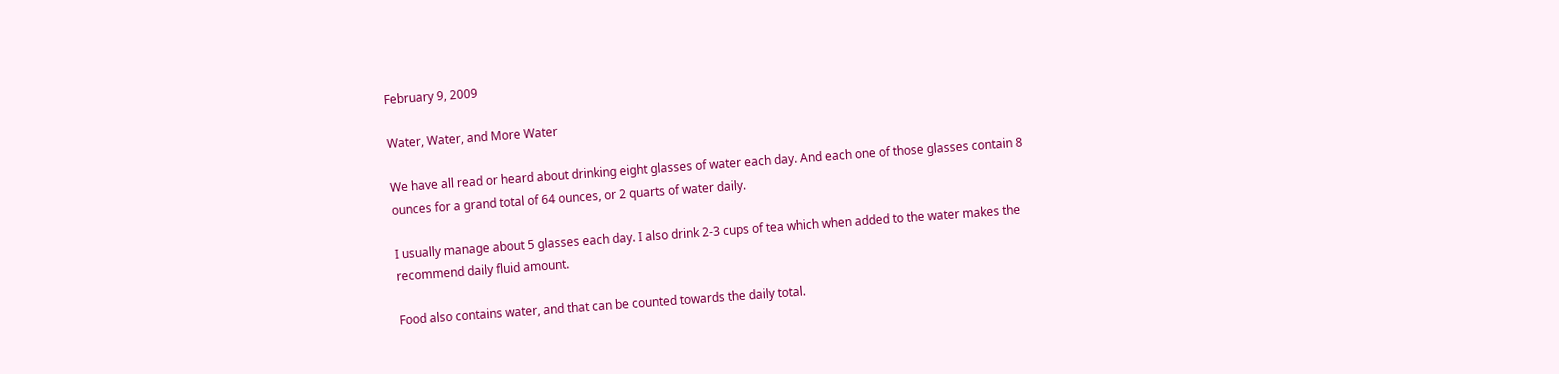February 9, 2009

Water, Water, and More Water

We have all read or heard about drinking eight glasses of water each day. And each one of those glasses contain 8 ounces for a grand total of 64 ounces, or 2 quarts of water daily.

I usually manage about 5 glasses each day. I also drink 2-3 cups of tea which when added to the water makes the recommend daily fluid amount.

Food also contains water, and that can be counted towards the daily total.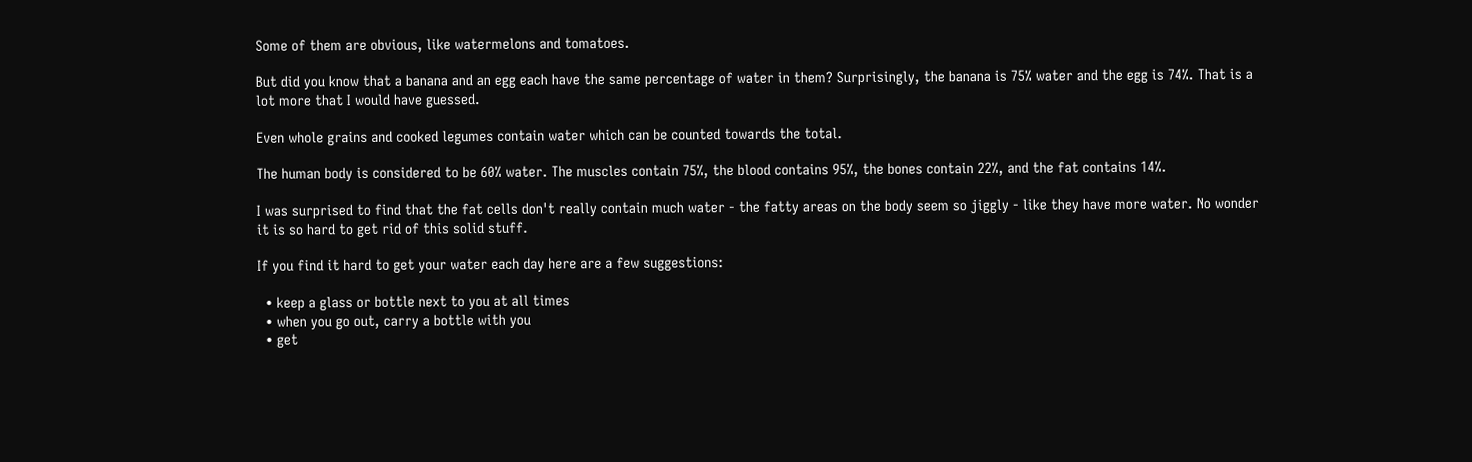Some of them are obvious, like watermelons and tomatoes.

But did you know that a banana and an egg each have the same percentage of water in them? Surprisingly, the banana is 75% water and the egg is 74%. That is a lot more that I would have guessed.

Even whole grains and cooked legumes contain water which can be counted towards the total.

The human body is considered to be 60% water. The muscles contain 75%, the blood contains 95%, the bones contain 22%, and the fat contains 14%.

I was surprised to find that the fat cells don't really contain much water - the fatty areas on the body seem so jiggly - like they have more water. No wonder it is so hard to get rid of this solid stuff.

If you find it hard to get your water each day here are a few suggestions:

  • keep a glass or bottle next to you at all times
  • when you go out, carry a bottle with you
  • get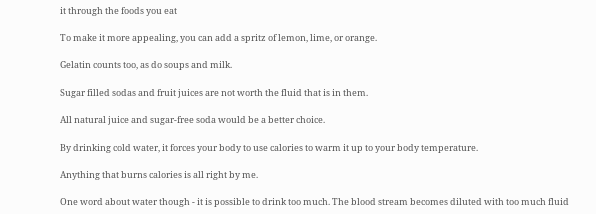it through the foods you eat

To make it more appealing, you can add a spritz of lemon, lime, or orange.

Gelatin counts too, as do soups and milk.

Sugar filled sodas and fruit juices are not worth the fluid that is in them.

All natural juice and sugar-free soda would be a better choice.

By drinking cold water, it forces your body to use calories to warm it up to your body temperature.

Anything that burns calories is all right by me.

One word about water though - it is possible to drink too much. The blood stream becomes diluted with too much fluid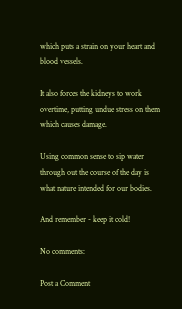which puts a strain on your heart and blood vessels.

It also forces the kidneys to work overtime, putting undue stress on them which causes damage.

Using common sense to sip water through out the course of the day is what nature intended for our bodies.

And remember - keep it cold!

No comments:

Post a Comment